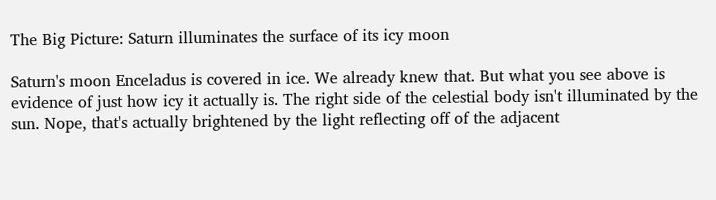The Big Picture: Saturn illuminates the surface of its icy moon

Saturn's moon Enceladus is covered in ice. We already knew that. But what you see above is evidence of just how icy it actually is. The right side of the celestial body isn't illuminated by the sun. Nope, that's actually brightened by the light reflecting off of the adjacent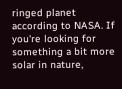ringed planet according to NASA. If you're looking for something a bit more solar in nature,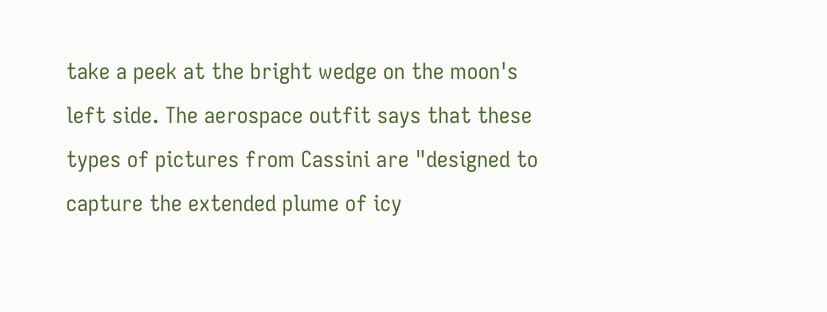take a peek at the bright wedge on the moon's left side. The aerospace outfit says that these types of pictures from Cassini are "designed to capture the extended plume of icy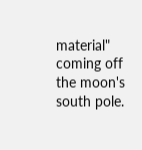material" coming off the moon's south pole.